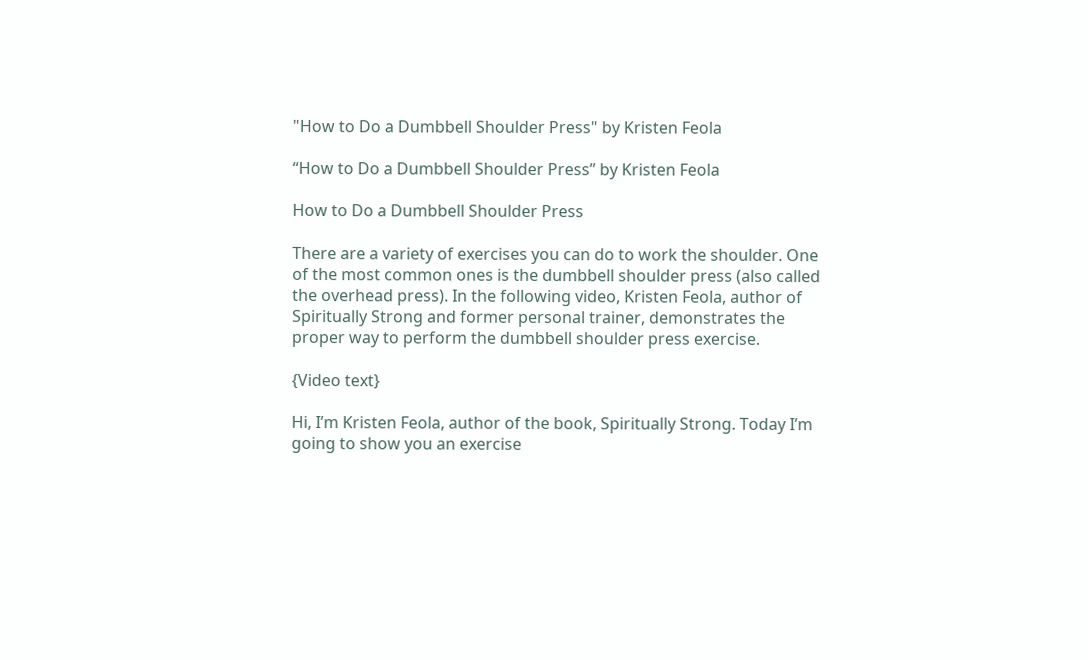"How to Do a Dumbbell Shoulder Press" by Kristen Feola

“How to Do a Dumbbell Shoulder Press” by Kristen Feola

How to Do a Dumbbell Shoulder Press

There are a variety of exercises you can do to work the shoulder. One of the most common ones is the dumbbell shoulder press (also called the overhead press). In the following video, Kristen Feola, author of Spiritually Strong and former personal trainer, demonstrates the proper way to perform the dumbbell shoulder press exercise.

{Video text}

Hi, I’m Kristen Feola, author of the book, Spiritually Strong. Today I’m going to show you an exercise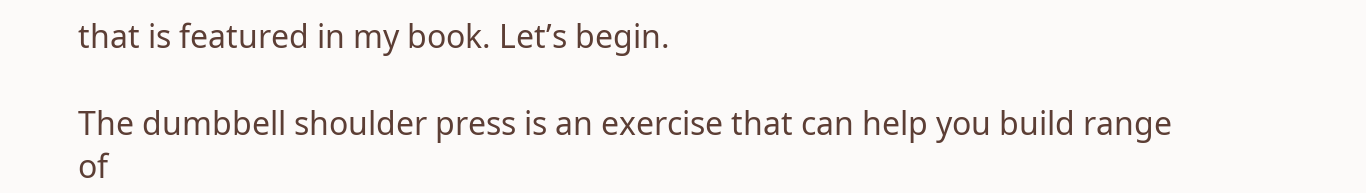that is featured in my book. Let’s begin.

The dumbbell shoulder press is an exercise that can help you build range of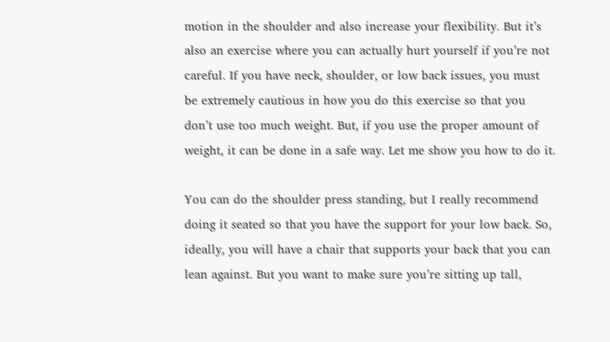motion in the shoulder and also increase your flexibility. But it’s also an exercise where you can actually hurt yourself if you’re not careful. If you have neck, shoulder, or low back issues, you must be extremely cautious in how you do this exercise so that you don’t use too much weight. But, if you use the proper amount of weight, it can be done in a safe way. Let me show you how to do it.

You can do the shoulder press standing, but I really recommend doing it seated so that you have the support for your low back. So, ideally, you will have a chair that supports your back that you can lean against. But you want to make sure you’re sitting up tall,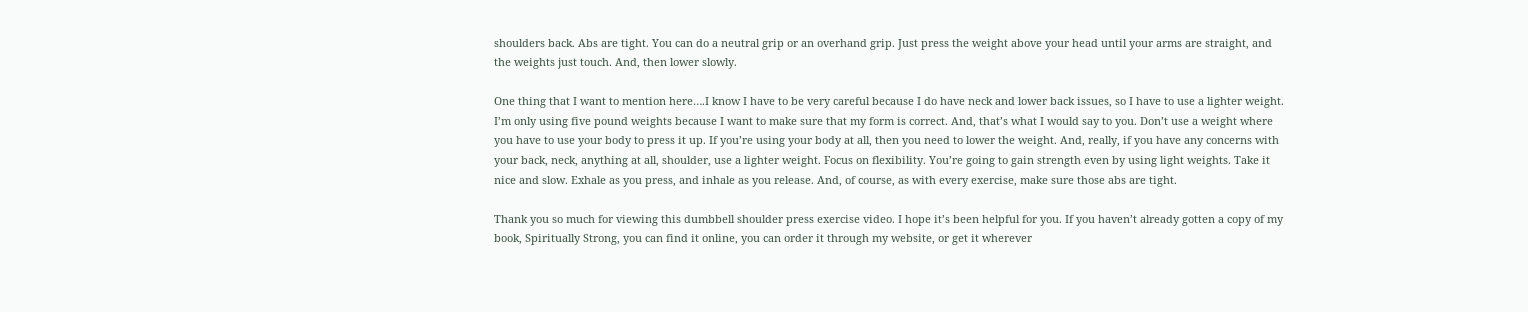shoulders back. Abs are tight. You can do a neutral grip or an overhand grip. Just press the weight above your head until your arms are straight, and the weights just touch. And, then lower slowly.

One thing that I want to mention here….I know I have to be very careful because I do have neck and lower back issues, so I have to use a lighter weight. I’m only using five pound weights because I want to make sure that my form is correct. And, that’s what I would say to you. Don’t use a weight where you have to use your body to press it up. If you’re using your body at all, then you need to lower the weight. And, really, if you have any concerns with your back, neck, anything at all, shoulder, use a lighter weight. Focus on flexibility. You’re going to gain strength even by using light weights. Take it nice and slow. Exhale as you press, and inhale as you release. And, of course, as with every exercise, make sure those abs are tight.

Thank you so much for viewing this dumbbell shoulder press exercise video. I hope it’s been helpful for you. If you haven’t already gotten a copy of my book, Spiritually Strong, you can find it online, you can order it through my website, or get it wherever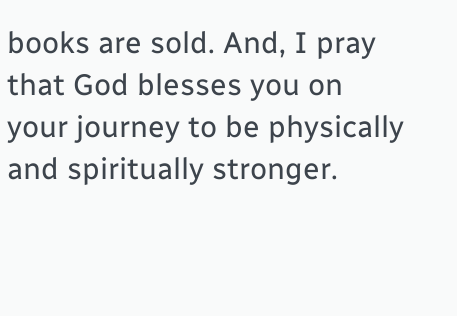books are sold. And, I pray that God blesses you on your journey to be physically and spiritually stronger.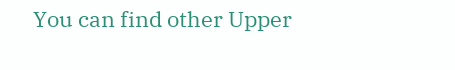You can find other Upper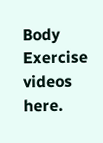Body Exercise videos here.